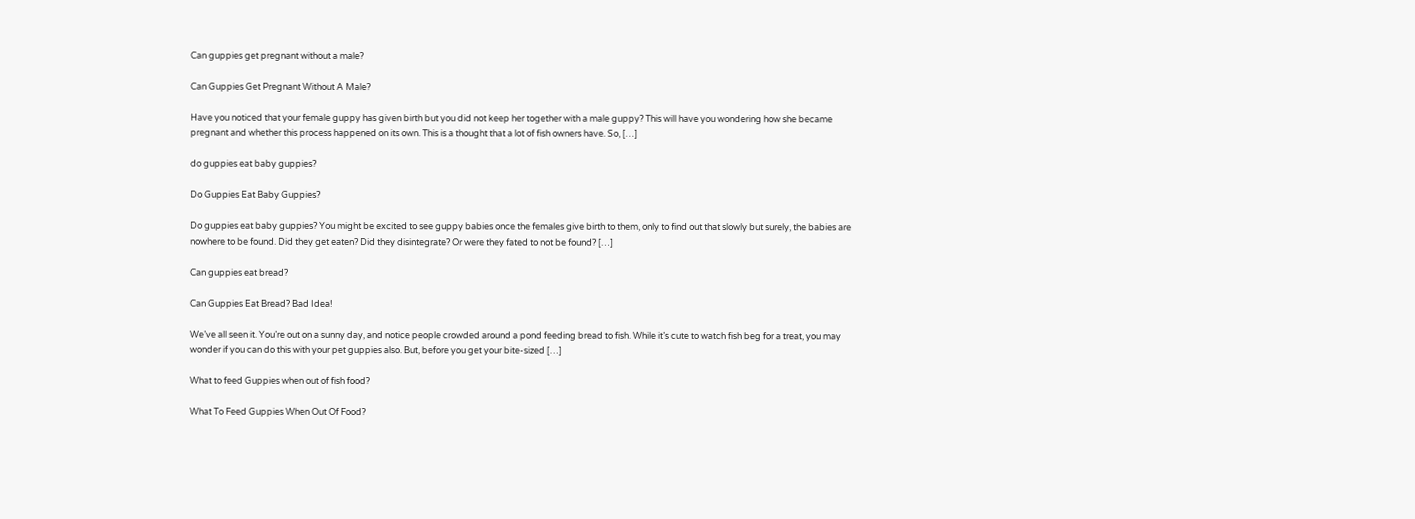Can guppies get pregnant without a male?

Can Guppies Get Pregnant Without A Male?

Have you noticed that your female guppy has given birth but you did not keep her together with a male guppy? This will have you wondering how she became pregnant and whether this process happened on its own. This is a thought that a lot of fish owners have. So, […]

do guppies eat baby guppies?

Do Guppies Eat Baby Guppies?

Do guppies eat baby guppies? You might be excited to see guppy babies once the females give birth to them, only to find out that slowly but surely, the babies are nowhere to be found. Did they get eaten? Did they disintegrate? Or were they fated to not be found? […]

Can guppies eat bread?

Can Guppies Eat Bread? Bad Idea!

We’ve all seen it. You’re out on a sunny day, and notice people crowded around a pond feeding bread to fish. While it’s cute to watch fish beg for a treat, you may wonder if you can do this with your pet guppies also. But, before you get your bite-sized […]

What to feed Guppies when out of fish food?

What To Feed Guppies When Out Of Food?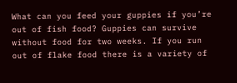What can you feed your guppies if you’re out of fish food? Guppies can survive without food for two weeks. If you run out of flake food there is a variety of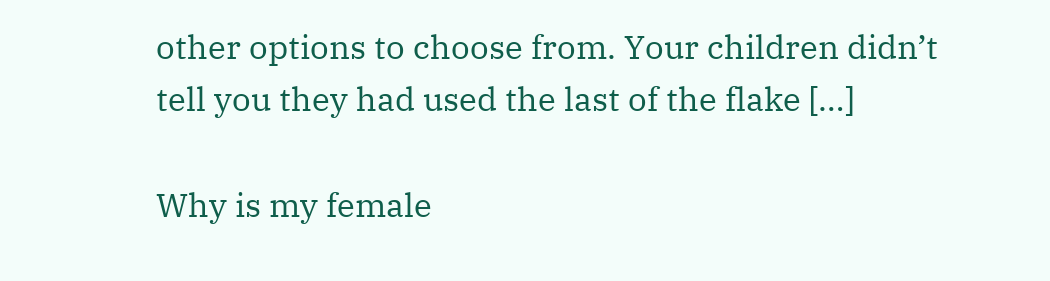other options to choose from. Your children didn’t tell you they had used the last of the flake […]

Why is my female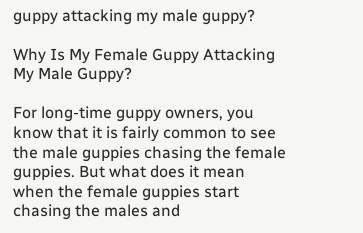guppy attacking my male guppy?

Why Is My Female Guppy Attacking My Male Guppy?

For long-time guppy owners, you know that it is fairly common to see the male guppies chasing the female guppies. But what does it mean when the female guppies start chasing the males and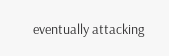eventually attacking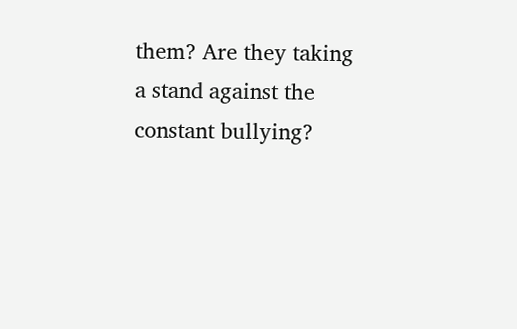them? Are they taking a stand against the constant bullying?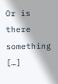Or is there something […]